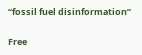“fossil fuel disinformation”

Free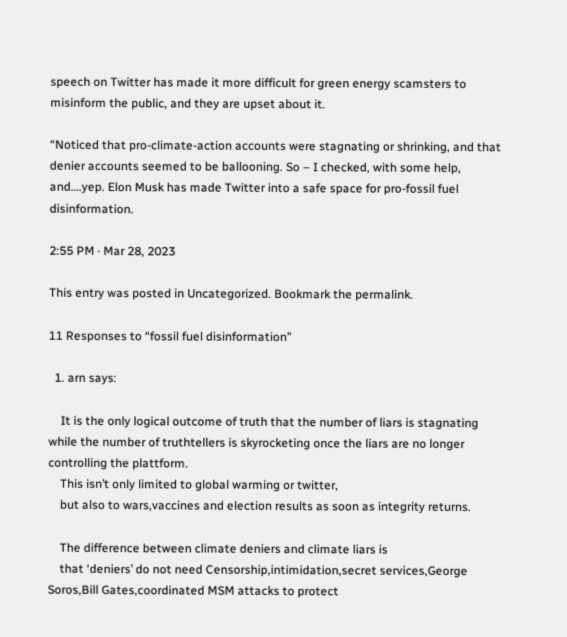speech on Twitter has made it more difficult for green energy scamsters to misinform the public, and they are upset about it.

“Noticed that pro-climate-action accounts were stagnating or shrinking, and that denier accounts seemed to be ballooning. So – I checked, with some help, and….yep. Elon Musk has made Twitter into a safe space for pro-fossil fuel disinformation.

2:55 PM · Mar 28, 2023

This entry was posted in Uncategorized. Bookmark the permalink.

11 Responses to “fossil fuel disinformation”

  1. arn says:

    It is the only logical outcome of truth that the number of liars is stagnating while the number of truthtellers is skyrocketing once the liars are no longer controlling the plattform.
    This isn’t only limited to global warming or twitter,
    but also to wars,vaccines and election results as soon as integrity returns.

    The difference between climate deniers and climate liars is
    that ‘deniers’ do not need Censorship,intimidation,secret services,George Soros,Bill Gates,coordinated MSM attacks to protect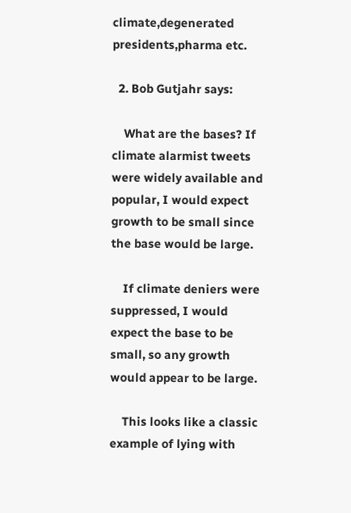climate,degenerated presidents,pharma etc.

  2. Bob Gutjahr says:

    What are the bases? If climate alarmist tweets were widely available and popular, I would expect growth to be small since the base would be large.

    If climate deniers were suppressed, I would expect the base to be small, so any growth would appear to be large.

    This looks like a classic example of lying with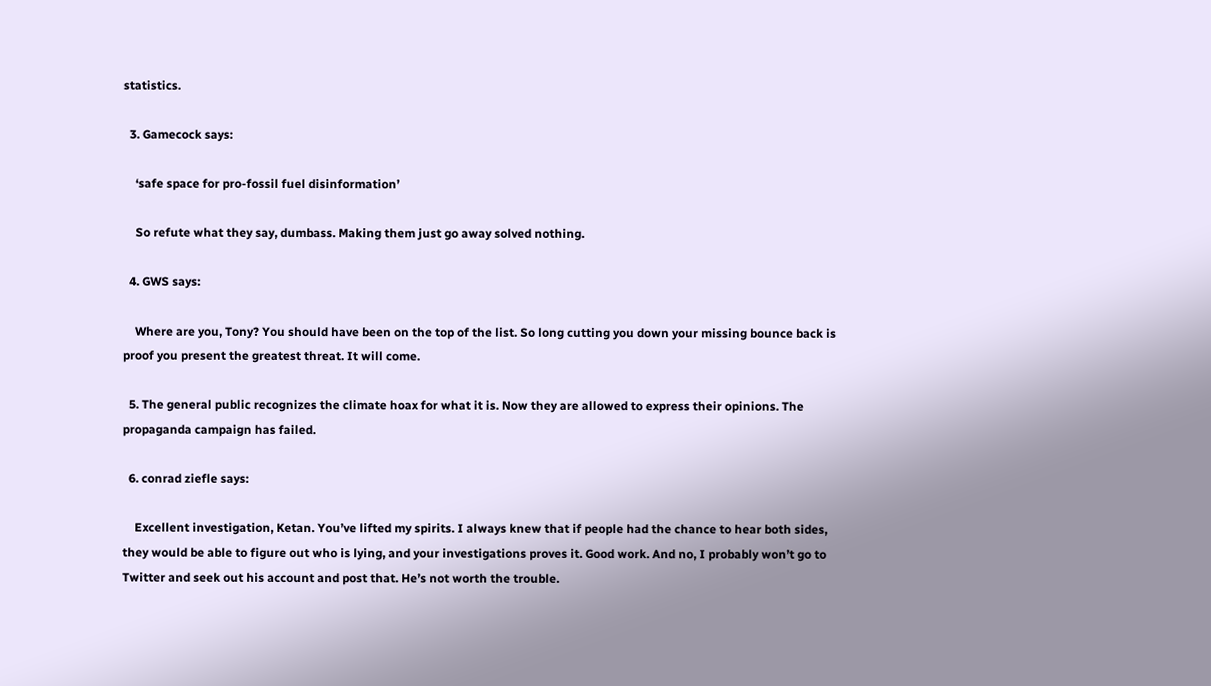statistics.

  3. Gamecock says:

    ‘safe space for pro-fossil fuel disinformation’

    So refute what they say, dumbass. Making them just go away solved nothing.

  4. GWS says:

    Where are you, Tony? You should have been on the top of the list. So long cutting you down your missing bounce back is proof you present the greatest threat. It will come.

  5. The general public recognizes the climate hoax for what it is. Now they are allowed to express their opinions. The propaganda campaign has failed.

  6. conrad ziefle says:

    Excellent investigation, Ketan. You’ve lifted my spirits. I always knew that if people had the chance to hear both sides, they would be able to figure out who is lying, and your investigations proves it. Good work. And no, I probably won’t go to Twitter and seek out his account and post that. He’s not worth the trouble.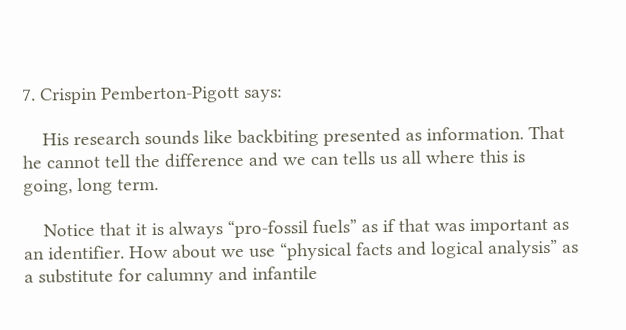7. Crispin Pemberton-Pigott says:

    His research sounds like backbiting presented as information. That he cannot tell the difference and we can tells us all where this is going, long term.

    Notice that it is always “pro-fossil fuels” as if that was important as an identifier. How about we use “physical facts and logical analysis” as a substitute for calumny and infantile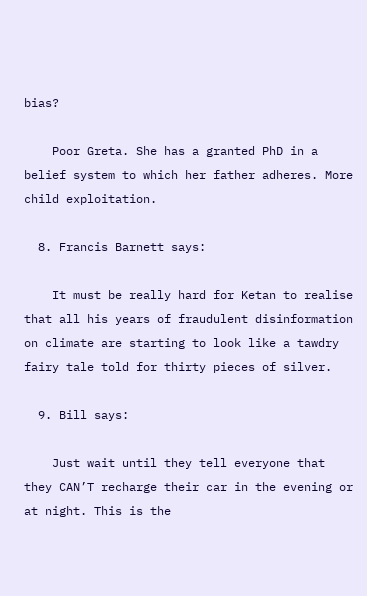bias?

    Poor Greta. She has a granted PhD in a belief system to which her father adheres. More child exploitation.

  8. Francis Barnett says:

    It must be really hard for Ketan to realise that all his years of fraudulent disinformation on climate are starting to look like a tawdry fairy tale told for thirty pieces of silver.

  9. Bill says:

    Just wait until they tell everyone that they CAN’T recharge their car in the evening or at night. This is the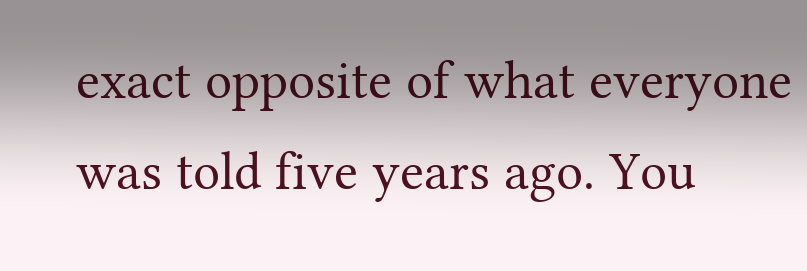exact opposite of what everyone was told five years ago. You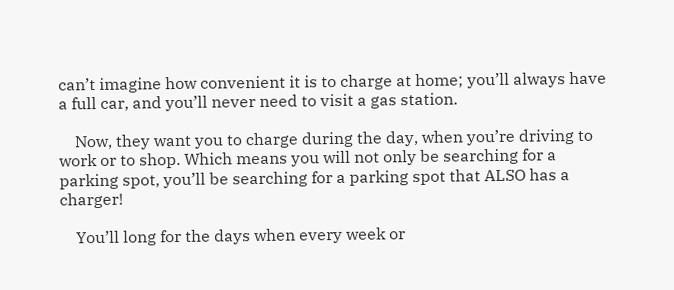can’t imagine how convenient it is to charge at home; you’ll always have a full car, and you’ll never need to visit a gas station.

    Now, they want you to charge during the day, when you’re driving to work or to shop. Which means you will not only be searching for a parking spot, you’ll be searching for a parking spot that ALSO has a charger!

    You’ll long for the days when every week or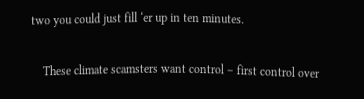two you could just fill ‘er up in ten minutes.

    These climate scamsters want control – first control over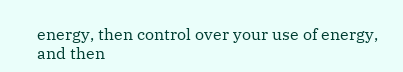energy, then control over your use of energy, and then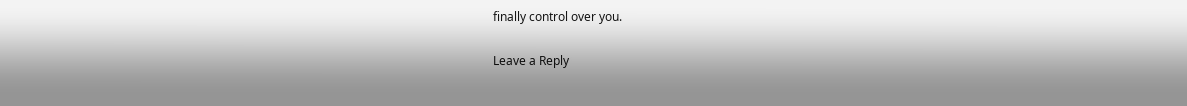finally control over you.

Leave a Reply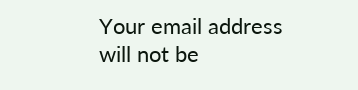Your email address will not be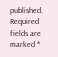published. Required fields are marked *